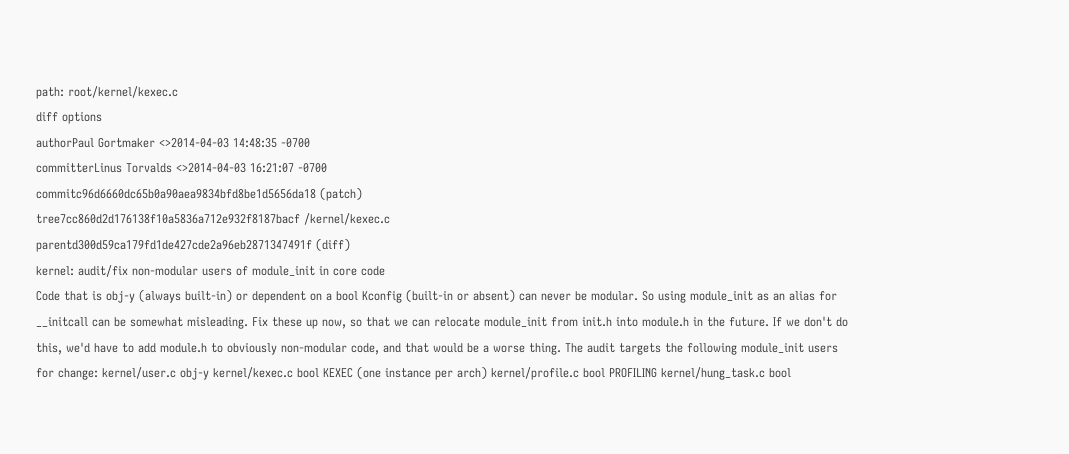path: root/kernel/kexec.c
diff options
authorPaul Gortmaker <>2014-04-03 14:48:35 -0700
committerLinus Torvalds <>2014-04-03 16:21:07 -0700
commitc96d6660dc65b0a90aea9834bfd8be1d5656da18 (patch)
tree7cc860d2d176138f10a5836a712e932f8187bacf /kernel/kexec.c
parentd300d59ca179fd1de427cde2a96eb2871347491f (diff)
kernel: audit/fix non-modular users of module_init in core code
Code that is obj-y (always built-in) or dependent on a bool Kconfig (built-in or absent) can never be modular. So using module_init as an alias for __initcall can be somewhat misleading. Fix these up now, so that we can relocate module_init from init.h into module.h in the future. If we don't do this, we'd have to add module.h to obviously non-modular code, and that would be a worse thing. The audit targets the following module_init users for change: kernel/user.c obj-y kernel/kexec.c bool KEXEC (one instance per arch) kernel/profile.c bool PROFILING kernel/hung_task.c bool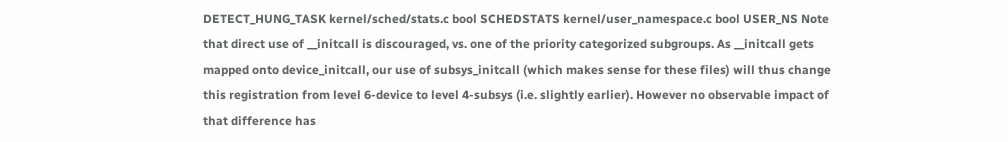DETECT_HUNG_TASK kernel/sched/stats.c bool SCHEDSTATS kernel/user_namespace.c bool USER_NS Note that direct use of __initcall is discouraged, vs. one of the priority categorized subgroups. As __initcall gets mapped onto device_initcall, our use of subsys_initcall (which makes sense for these files) will thus change this registration from level 6-device to level 4-subsys (i.e. slightly earlier). However no observable impact of that difference has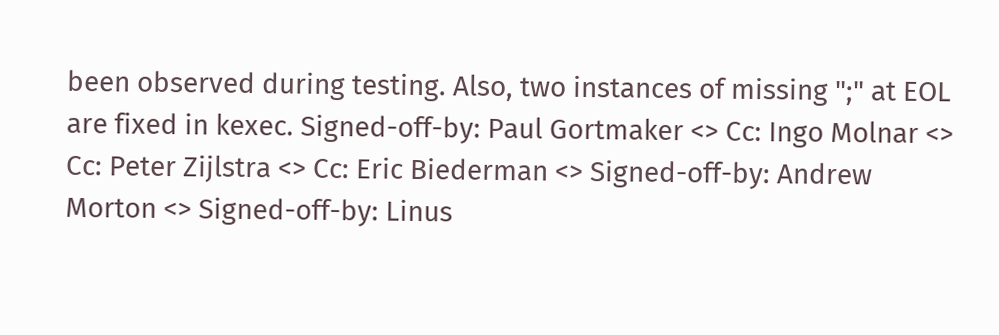been observed during testing. Also, two instances of missing ";" at EOL are fixed in kexec. Signed-off-by: Paul Gortmaker <> Cc: Ingo Molnar <> Cc: Peter Zijlstra <> Cc: Eric Biederman <> Signed-off-by: Andrew Morton <> Signed-off-by: Linus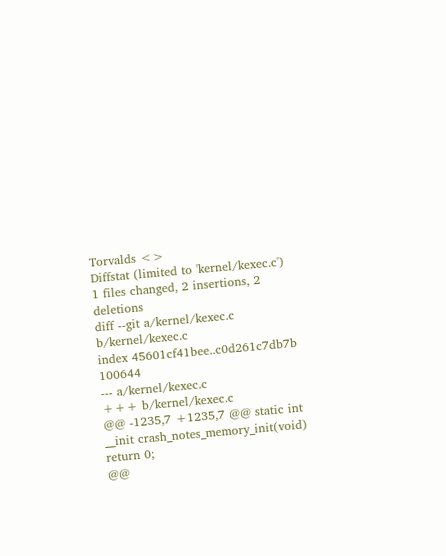Torvalds <>
Diffstat (limited to 'kernel/kexec.c')
1 files changed, 2 insertions, 2 deletions
diff --git a/kernel/kexec.c b/kernel/kexec.c
index 45601cf41bee..c0d261c7db7b 100644
--- a/kernel/kexec.c
+++ b/kernel/kexec.c
@@ -1235,7 +1235,7 @@ static int __init crash_notes_memory_init(void)
return 0;
@@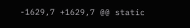-1629,7 +1629,7 @@ static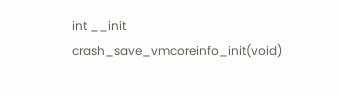int __init crash_save_vmcoreinfo_init(void)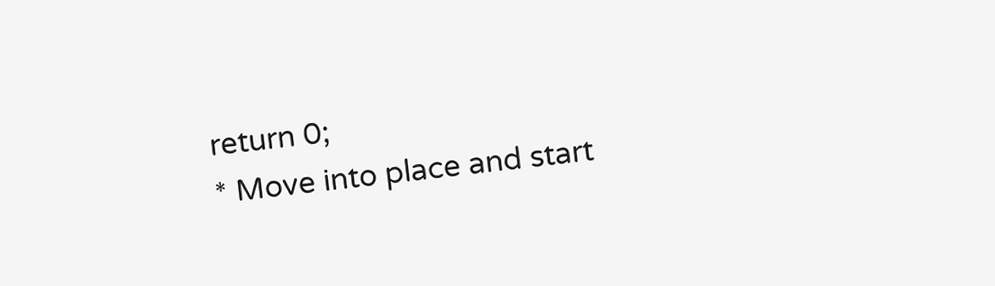return 0;
* Move into place and start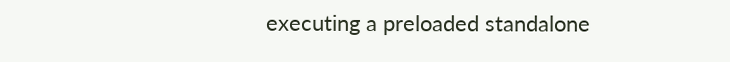executing a preloaded standalone